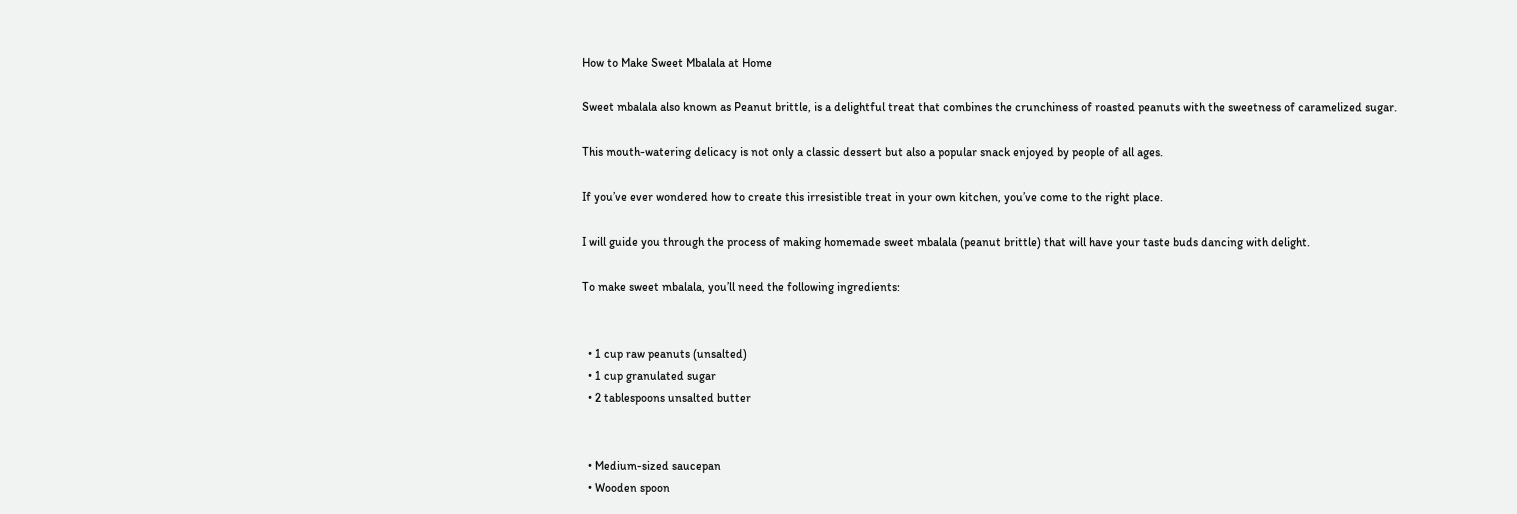How to Make Sweet Mbalala at Home

Sweet mbalala also known as Peanut brittle, is a delightful treat that combines the crunchiness of roasted peanuts with the sweetness of caramelized sugar.

This mouth-watering delicacy is not only a classic dessert but also a popular snack enjoyed by people of all ages.

If you’ve ever wondered how to create this irresistible treat in your own kitchen, you’ve come to the right place.

I will guide you through the process of making homemade sweet mbalala (peanut brittle) that will have your taste buds dancing with delight.

To make sweet mbalala, you’ll need the following ingredients:


  • 1 cup raw peanuts (unsalted)
  • 1 cup granulated sugar
  • 2 tablespoons unsalted butter


  • Medium-sized saucepan
  • Wooden spoon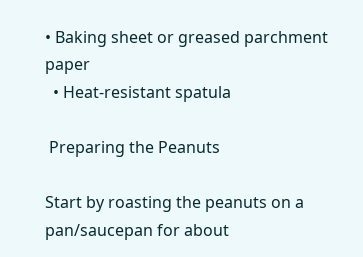• Baking sheet or greased parchment paper
  • Heat-resistant spatula

 Preparing the Peanuts

Start by roasting the peanuts on a pan/saucepan for about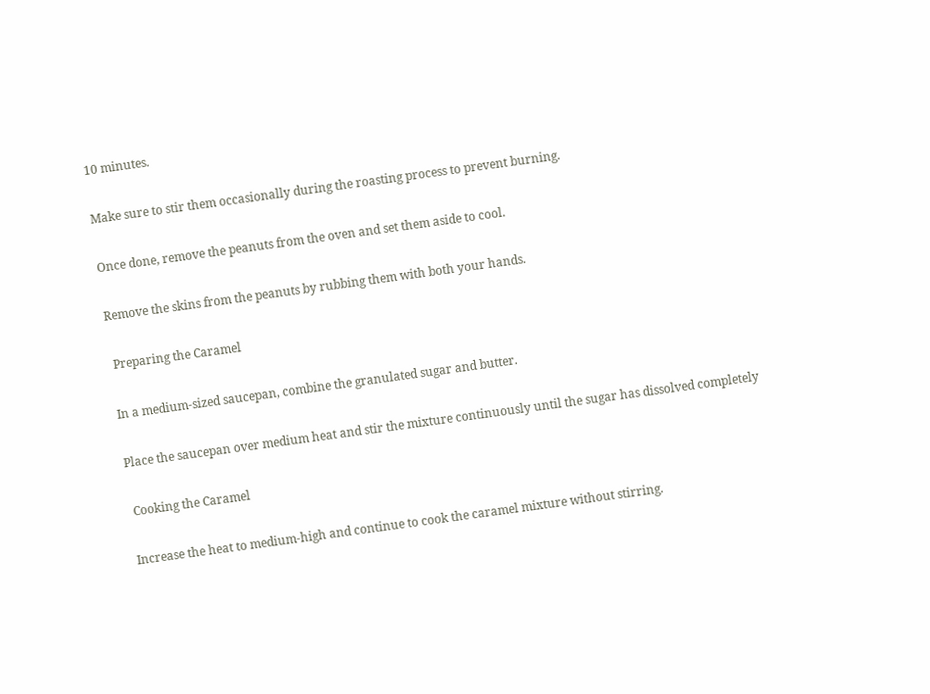10 minutes.

Make sure to stir them occasionally during the roasting process to prevent burning.

Once done, remove the peanuts from the oven and set them aside to cool.

Remove the skins from the peanuts by rubbing them with both your hands.

 Preparing the Caramel

In a medium-sized saucepan, combine the granulated sugar and butter.

Place the saucepan over medium heat and stir the mixture continuously until the sugar has dissolved completely

 Cooking the Caramel

Increase the heat to medium-high and continue to cook the caramel mixture without stirring.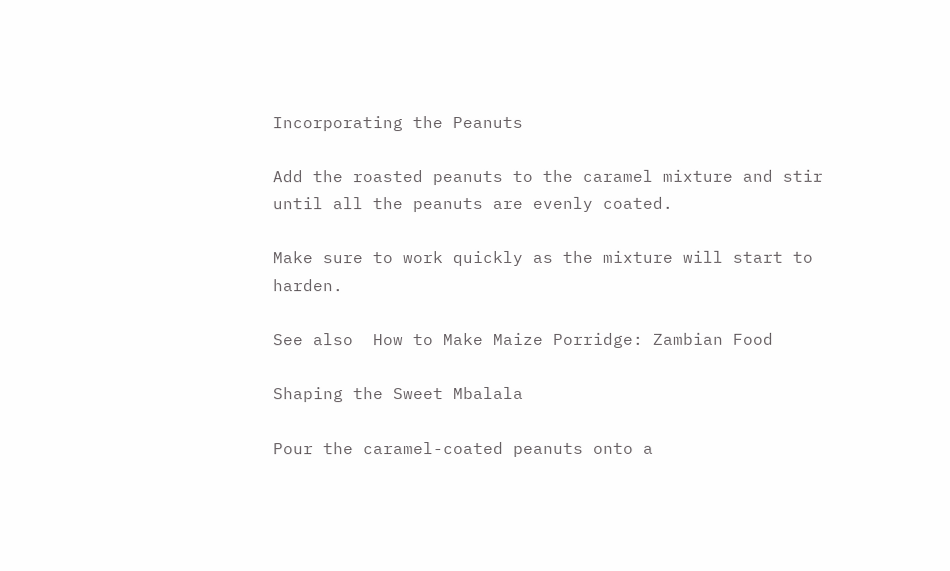Incorporating the Peanuts

Add the roasted peanuts to the caramel mixture and stir until all the peanuts are evenly coated.

Make sure to work quickly as the mixture will start to harden.

See also  How to Make Maize Porridge: Zambian Food

Shaping the Sweet Mbalala

Pour the caramel-coated peanuts onto a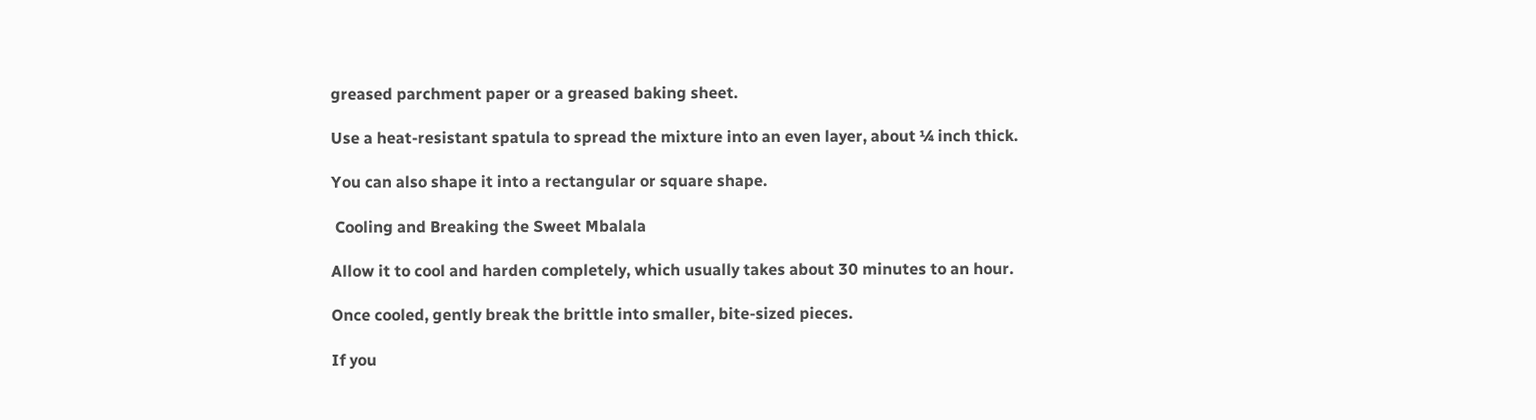greased parchment paper or a greased baking sheet.

Use a heat-resistant spatula to spread the mixture into an even layer, about ¼ inch thick.

You can also shape it into a rectangular or square shape.

 Cooling and Breaking the Sweet Mbalala

Allow it to cool and harden completely, which usually takes about 30 minutes to an hour.

Once cooled, gently break the brittle into smaller, bite-sized pieces.

If you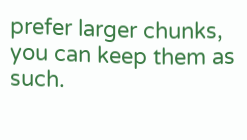prefer larger chunks, you can keep them as such.